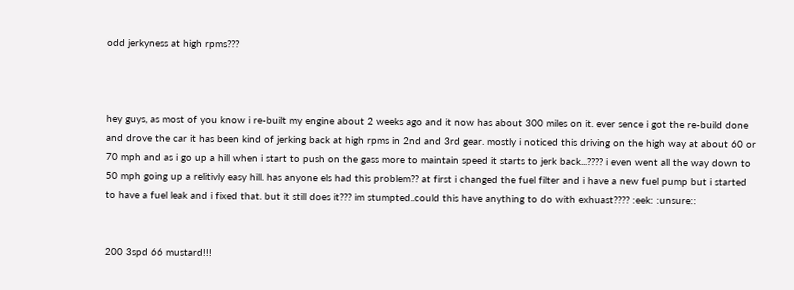odd jerkyness at high rpms???



hey guys, as most of you know i re-built my engine about 2 weeks ago and it now has about 300 miles on it. ever sence i got the re-build done and drove the car it has been kind of jerking back at high rpms in 2nd and 3rd gear. mostly i noticed this driving on the high way at about 60 or 70 mph and as i go up a hill when i start to push on the gass more to maintain speed it starts to jerk back...???? i even went all the way down to 50 mph going up a relitivly easy hill. has anyone els had this problem?? at first i changed the fuel filter and i have a new fuel pump but i started to have a fuel leak and i fixed that. but it still does it??? im stumpted..could this have anything to do with exhuast???? :eek: :unsure::


200 3spd 66 mustard!!!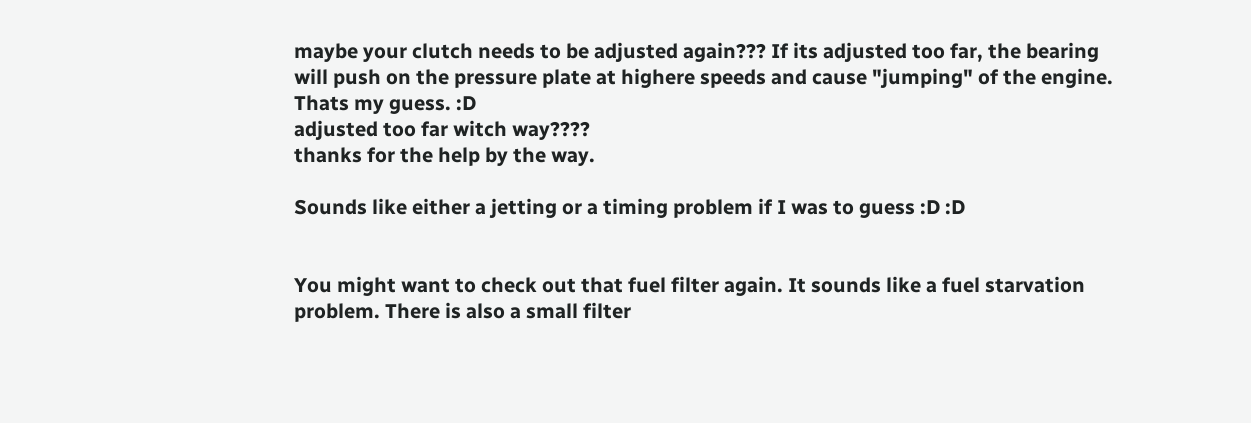maybe your clutch needs to be adjusted again??? If its adjusted too far, the bearing will push on the pressure plate at highere speeds and cause "jumping" of the engine. Thats my guess. :D
adjusted too far witch way????
thanks for the help by the way.

Sounds like either a jetting or a timing problem if I was to guess :D :D


You might want to check out that fuel filter again. It sounds like a fuel starvation problem. There is also a small filter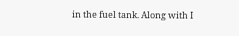in the fuel tank. Along with I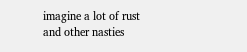imagine a lot of rust and other nasties